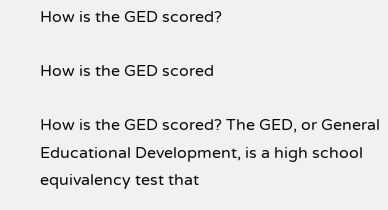How is the GED scored?

How is the GED scored

How is the GED scored? The GED, or General Educational Development, is a high school equivalency test that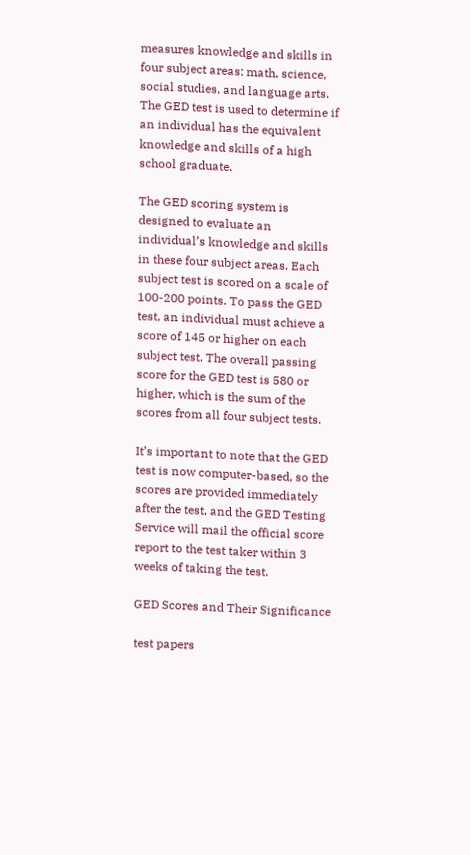measures knowledge and skills in four subject areas: math, science, social studies, and language arts. The GED test is used to determine if an individual has the equivalent knowledge and skills of a high school graduate.

The GED scoring system is designed to evaluate an individual’s knowledge and skills in these four subject areas. Each subject test is scored on a scale of 100-200 points. To pass the GED test, an individual must achieve a score of 145 or higher on each subject test. The overall passing score for the GED test is 580 or higher, which is the sum of the scores from all four subject tests.

It’s important to note that the GED test is now computer-based, so the scores are provided immediately after the test, and the GED Testing Service will mail the official score report to the test taker within 3 weeks of taking the test.

GED Scores and Their Significance

test papers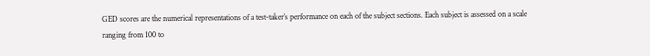GED scores are the numerical representations of a test-taker’s performance on each of the subject sections. Each subject is assessed on a scale ranging from 100 to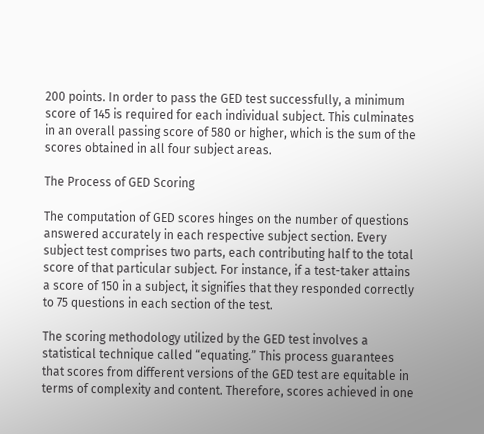200 points. In order to pass the GED test successfully, a minimum score of 145 is required for each individual subject. This culminates in an overall passing score of 580 or higher, which is the sum of the scores obtained in all four subject areas.

The Process of GED Scoring

The computation of GED scores hinges on the number of questions answered accurately in each respective subject section. Every subject test comprises two parts, each contributing half to the total score of that particular subject. For instance, if a test-taker attains a score of 150 in a subject, it signifies that they responded correctly to 75 questions in each section of the test.

The scoring methodology utilized by the GED test involves a statistical technique called “equating.” This process guarantees that scores from different versions of the GED test are equitable in terms of complexity and content. Therefore, scores achieved in one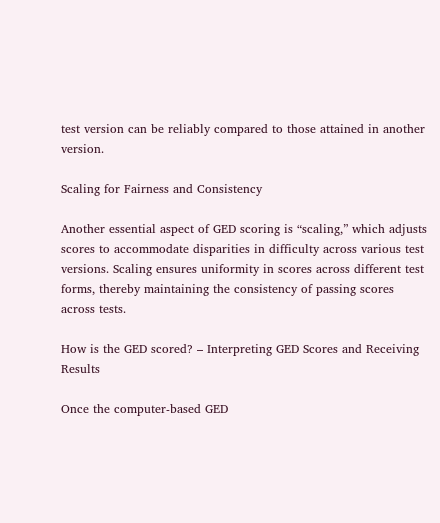test version can be reliably compared to those attained in another version.

Scaling for Fairness and Consistency

Another essential aspect of GED scoring is “scaling,” which adjusts scores to accommodate disparities in difficulty across various test versions. Scaling ensures uniformity in scores across different test forms, thereby maintaining the consistency of passing scores across tests.

How is the GED scored? – Interpreting GED Scores and Receiving Results

Once the computer-based GED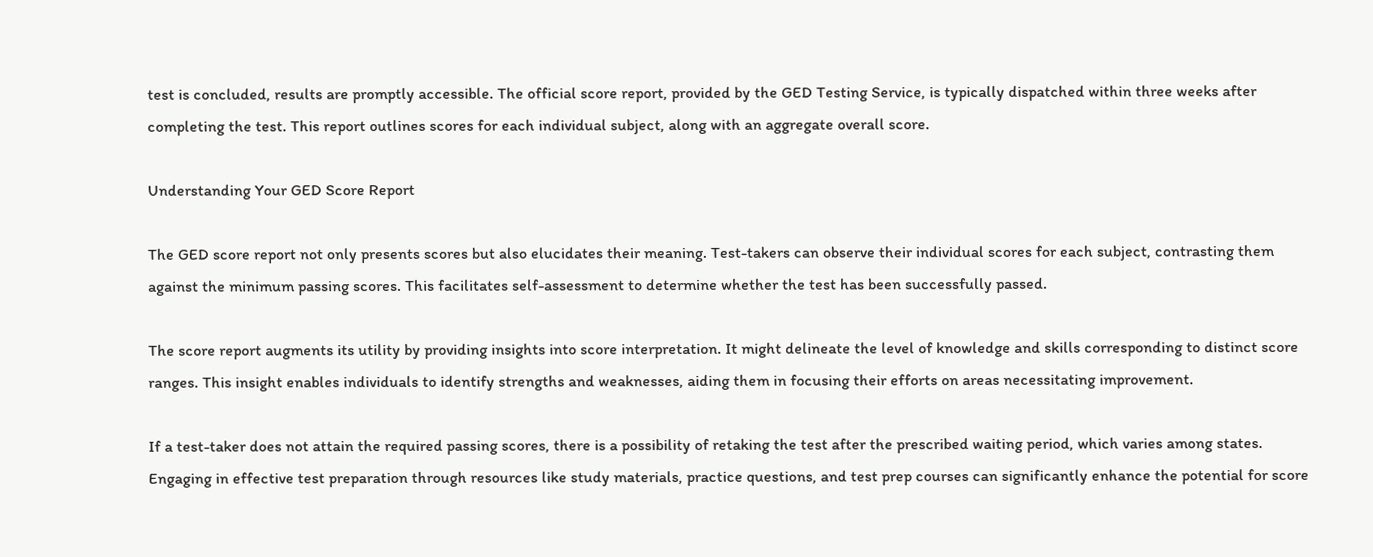test is concluded, results are promptly accessible. The official score report, provided by the GED Testing Service, is typically dispatched within three weeks after completing the test. This report outlines scores for each individual subject, along with an aggregate overall score.

Understanding Your GED Score Report

The GED score report not only presents scores but also elucidates their meaning. Test-takers can observe their individual scores for each subject, contrasting them against the minimum passing scores. This facilitates self-assessment to determine whether the test has been successfully passed.

The score report augments its utility by providing insights into score interpretation. It might delineate the level of knowledge and skills corresponding to distinct score ranges. This insight enables individuals to identify strengths and weaknesses, aiding them in focusing their efforts on areas necessitating improvement.

If a test-taker does not attain the required passing scores, there is a possibility of retaking the test after the prescribed waiting period, which varies among states. Engaging in effective test preparation through resources like study materials, practice questions, and test prep courses can significantly enhance the potential for score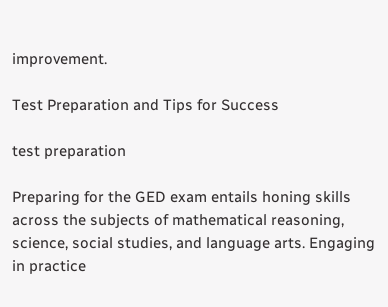improvement.

Test Preparation and Tips for Success

test preparation

Preparing for the GED exam entails honing skills across the subjects of mathematical reasoning, science, social studies, and language arts. Engaging in practice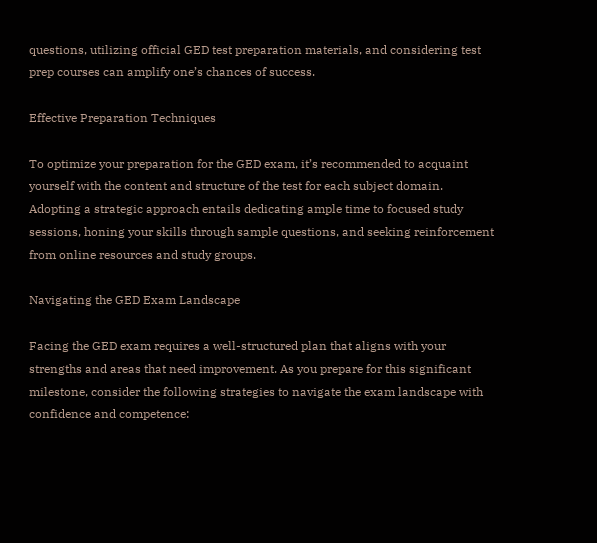questions, utilizing official GED test preparation materials, and considering test prep courses can amplify one’s chances of success.

Effective Preparation Techniques

To optimize your preparation for the GED exam, it’s recommended to acquaint yourself with the content and structure of the test for each subject domain. Adopting a strategic approach entails dedicating ample time to focused study sessions, honing your skills through sample questions, and seeking reinforcement from online resources and study groups.

Navigating the GED Exam Landscape

Facing the GED exam requires a well-structured plan that aligns with your strengths and areas that need improvement. As you prepare for this significant milestone, consider the following strategies to navigate the exam landscape with confidence and competence: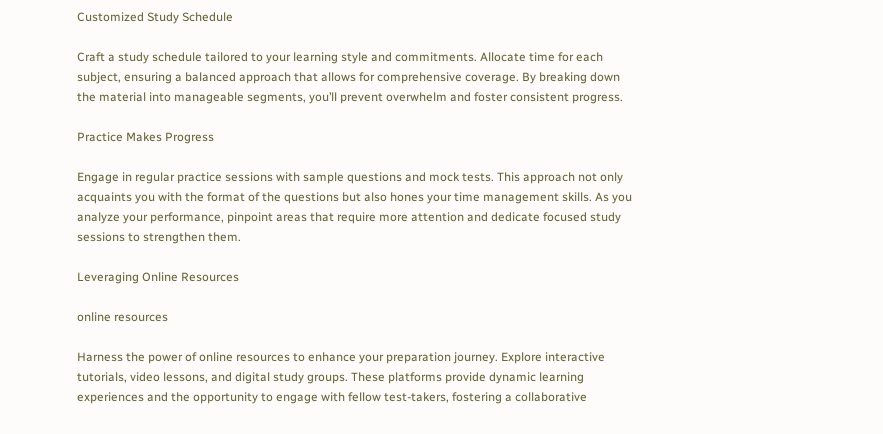Customized Study Schedule

Craft a study schedule tailored to your learning style and commitments. Allocate time for each subject, ensuring a balanced approach that allows for comprehensive coverage. By breaking down the material into manageable segments, you’ll prevent overwhelm and foster consistent progress.

Practice Makes Progress

Engage in regular practice sessions with sample questions and mock tests. This approach not only acquaints you with the format of the questions but also hones your time management skills. As you analyze your performance, pinpoint areas that require more attention and dedicate focused study sessions to strengthen them.

Leveraging Online Resources

online resources

Harness the power of online resources to enhance your preparation journey. Explore interactive tutorials, video lessons, and digital study groups. These platforms provide dynamic learning experiences and the opportunity to engage with fellow test-takers, fostering a collaborative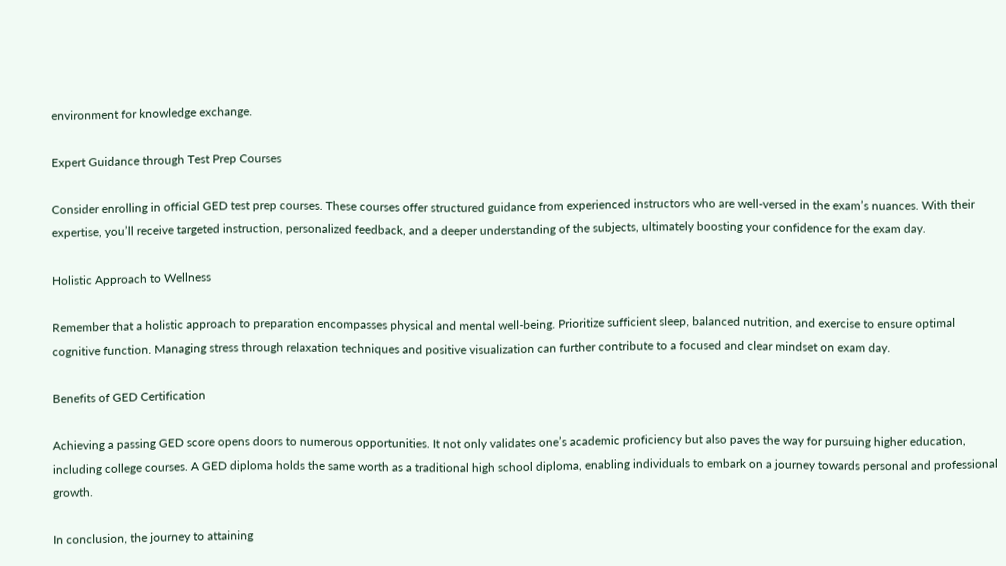environment for knowledge exchange.

Expert Guidance through Test Prep Courses

Consider enrolling in official GED test prep courses. These courses offer structured guidance from experienced instructors who are well-versed in the exam’s nuances. With their expertise, you’ll receive targeted instruction, personalized feedback, and a deeper understanding of the subjects, ultimately boosting your confidence for the exam day.

Holistic Approach to Wellness

Remember that a holistic approach to preparation encompasses physical and mental well-being. Prioritize sufficient sleep, balanced nutrition, and exercise to ensure optimal cognitive function. Managing stress through relaxation techniques and positive visualization can further contribute to a focused and clear mindset on exam day.

Benefits of GED Certification

Achieving a passing GED score opens doors to numerous opportunities. It not only validates one’s academic proficiency but also paves the way for pursuing higher education, including college courses. A GED diploma holds the same worth as a traditional high school diploma, enabling individuals to embark on a journey towards personal and professional growth.

In conclusion, the journey to attaining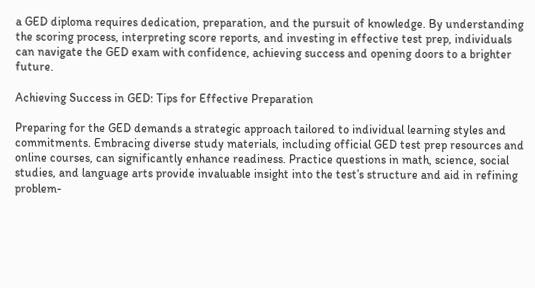a GED diploma requires dedication, preparation, and the pursuit of knowledge. By understanding the scoring process, interpreting score reports, and investing in effective test prep, individuals can navigate the GED exam with confidence, achieving success and opening doors to a brighter future.

Achieving Success in GED: Tips for Effective Preparation

Preparing for the GED demands a strategic approach tailored to individual learning styles and commitments. Embracing diverse study materials, including official GED test prep resources and online courses, can significantly enhance readiness. Practice questions in math, science, social studies, and language arts provide invaluable insight into the test’s structure and aid in refining problem-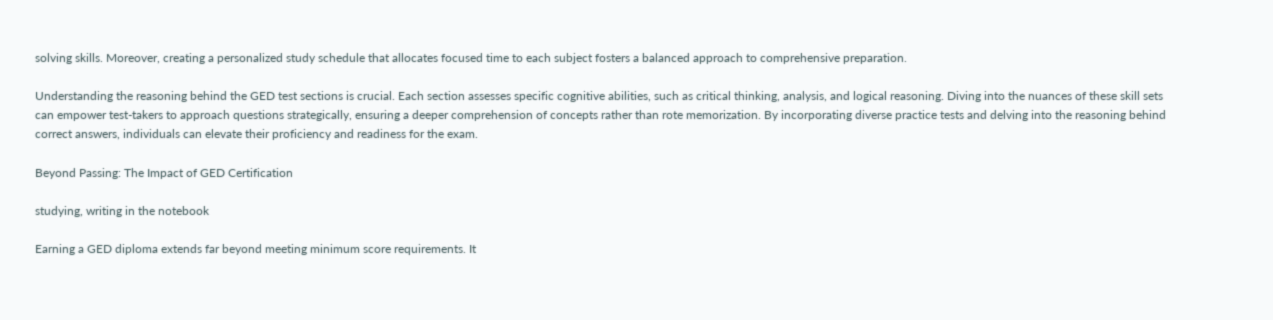solving skills. Moreover, creating a personalized study schedule that allocates focused time to each subject fosters a balanced approach to comprehensive preparation.

Understanding the reasoning behind the GED test sections is crucial. Each section assesses specific cognitive abilities, such as critical thinking, analysis, and logical reasoning. Diving into the nuances of these skill sets can empower test-takers to approach questions strategically, ensuring a deeper comprehension of concepts rather than rote memorization. By incorporating diverse practice tests and delving into the reasoning behind correct answers, individuals can elevate their proficiency and readiness for the exam.

Beyond Passing: The Impact of GED Certification

studying, writing in the notebook

Earning a GED diploma extends far beyond meeting minimum score requirements. It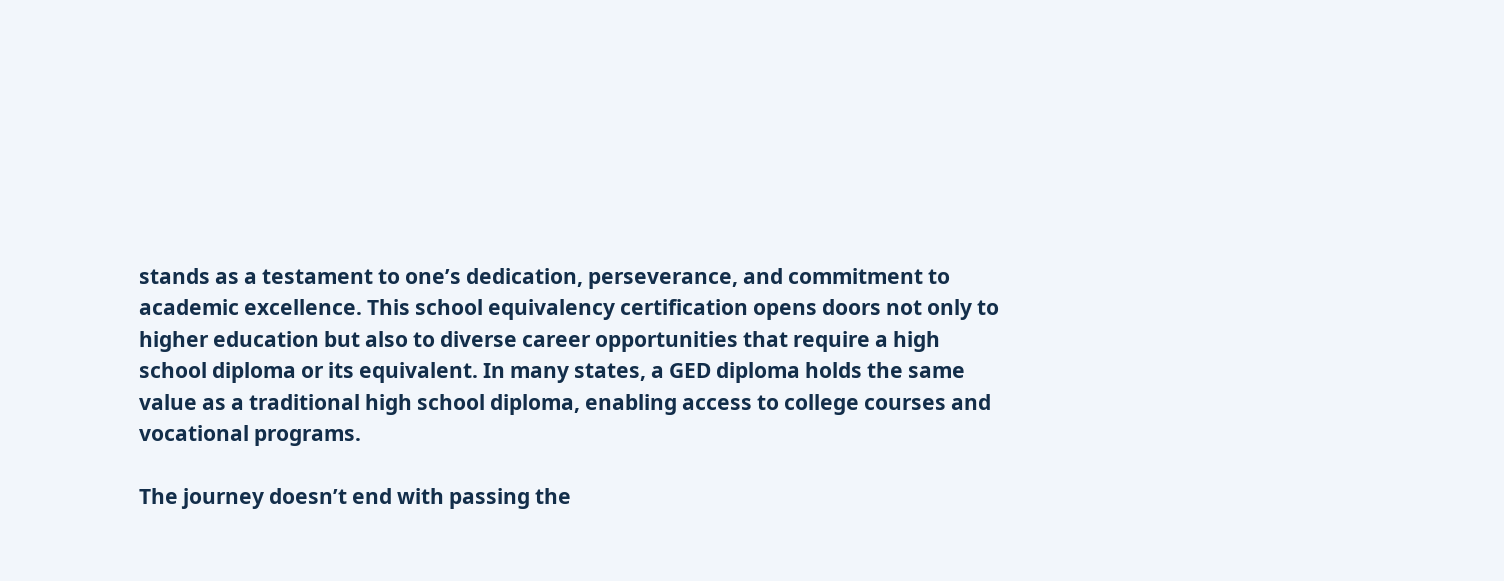stands as a testament to one’s dedication, perseverance, and commitment to academic excellence. This school equivalency certification opens doors not only to higher education but also to diverse career opportunities that require a high school diploma or its equivalent. In many states, a GED diploma holds the same value as a traditional high school diploma, enabling access to college courses and vocational programs.

The journey doesn’t end with passing the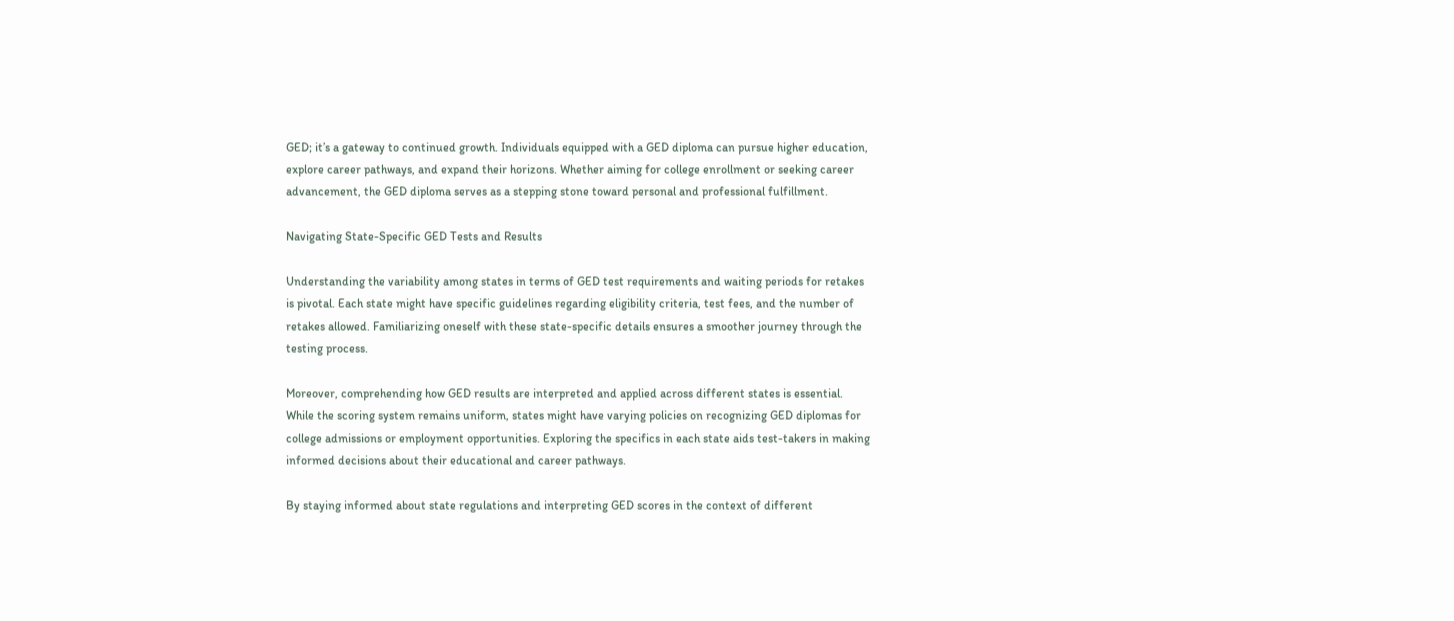GED; it’s a gateway to continued growth. Individuals equipped with a GED diploma can pursue higher education, explore career pathways, and expand their horizons. Whether aiming for college enrollment or seeking career advancement, the GED diploma serves as a stepping stone toward personal and professional fulfillment.

Navigating State-Specific GED Tests and Results

Understanding the variability among states in terms of GED test requirements and waiting periods for retakes is pivotal. Each state might have specific guidelines regarding eligibility criteria, test fees, and the number of retakes allowed. Familiarizing oneself with these state-specific details ensures a smoother journey through the testing process.

Moreover, comprehending how GED results are interpreted and applied across different states is essential. While the scoring system remains uniform, states might have varying policies on recognizing GED diplomas for college admissions or employment opportunities. Exploring the specifics in each state aids test-takers in making informed decisions about their educational and career pathways.

By staying informed about state regulations and interpreting GED scores in the context of different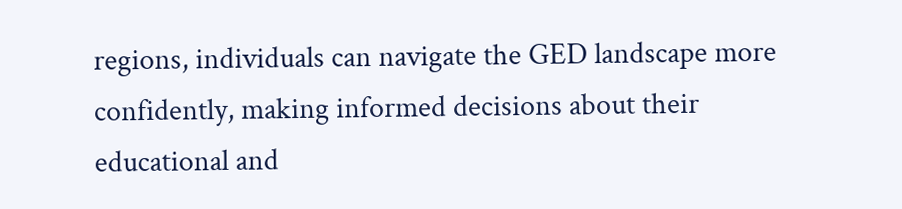regions, individuals can navigate the GED landscape more confidently, making informed decisions about their educational and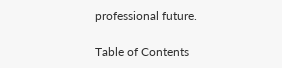professional future.

Table of Contents